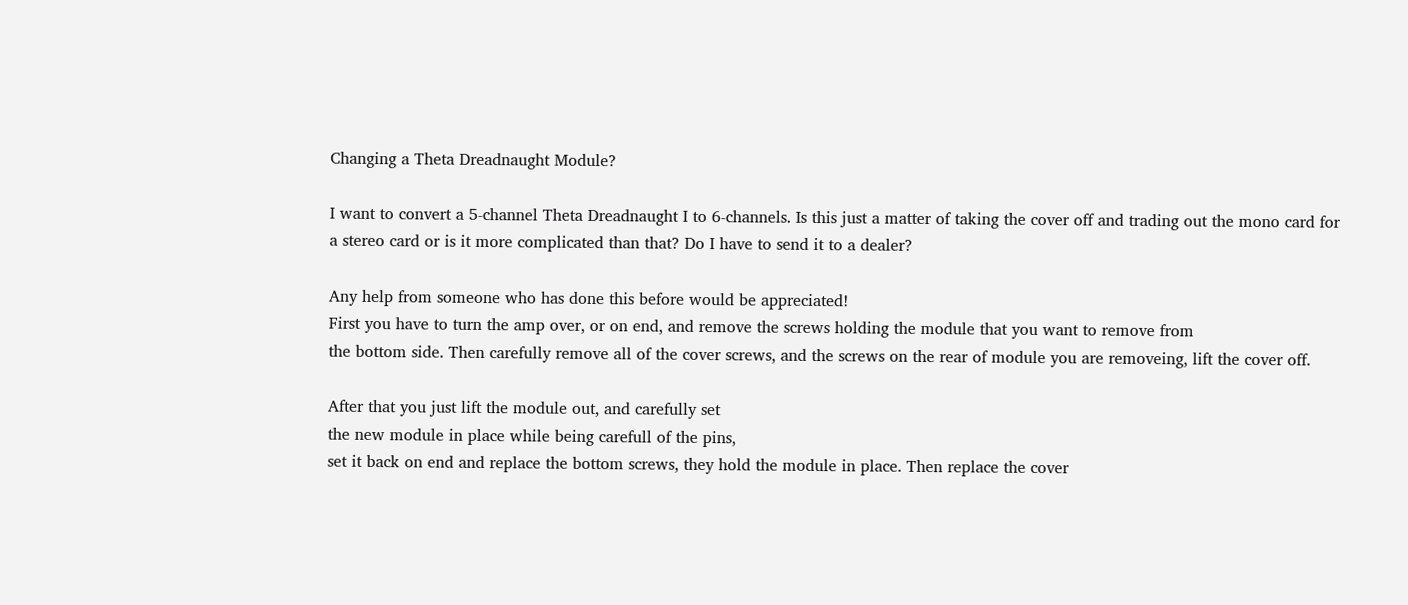Changing a Theta Dreadnaught Module?

I want to convert a 5-channel Theta Dreadnaught I to 6-channels. Is this just a matter of taking the cover off and trading out the mono card for a stereo card or is it more complicated than that? Do I have to send it to a dealer?

Any help from someone who has done this before would be appreciated!
First you have to turn the amp over, or on end, and remove the screws holding the module that you want to remove from
the bottom side. Then carefully remove all of the cover screws, and the screws on the rear of module you are removeing, lift the cover off.

After that you just lift the module out, and carefully set
the new module in place while being carefull of the pins,
set it back on end and replace the bottom screws, they hold the module in place. Then replace the cover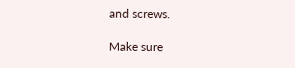and screws.

Make sure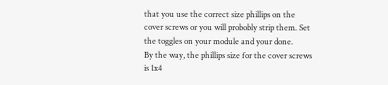that you use the correct size phillips on the
cover screws or you will probobly strip them. Set the toggles on your module and your done.
By the way, the phillips size for the cover screws is 1x4